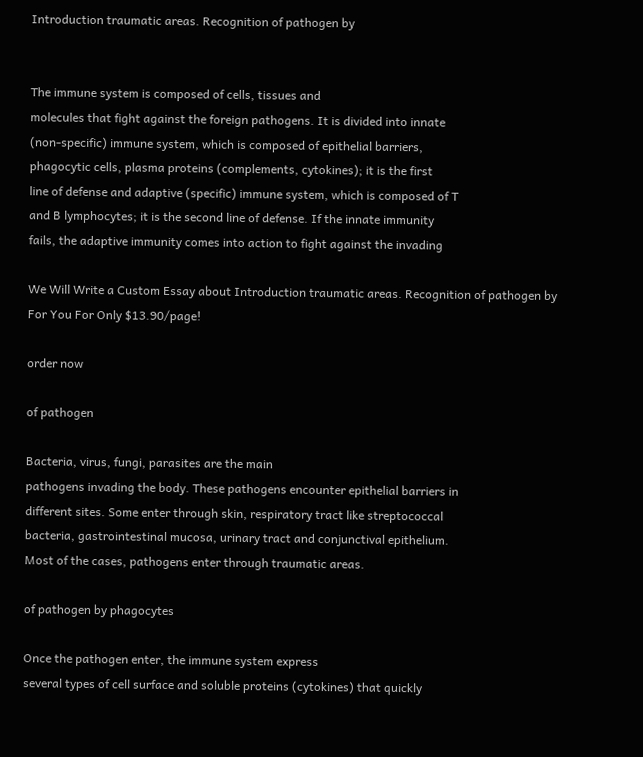Introduction traumatic areas. Recognition of pathogen by


The immune system is composed of cells, tissues and
molecules that fight against the foreign pathogens. It is divided into innate
(non-specific) immune system, which is composed of epithelial barriers,
phagocytic cells, plasma proteins (complements, cytokines); it is the first
line of defense and adaptive (specific) immune system, which is composed of T
and B lymphocytes; it is the second line of defense. If the innate immunity
fails, the adaptive immunity comes into action to fight against the invading

We Will Write a Custom Essay about Introduction traumatic areas. Recognition of pathogen by
For You For Only $13.90/page!

order now

of pathogen

Bacteria, virus, fungi, parasites are the main
pathogens invading the body. These pathogens encounter epithelial barriers in
different sites. Some enter through skin, respiratory tract like streptococcal
bacteria, gastrointestinal mucosa, urinary tract and conjunctival epithelium.
Most of the cases, pathogens enter through traumatic areas.

of pathogen by phagocytes

Once the pathogen enter, the immune system express
several types of cell surface and soluble proteins (cytokines) that quickly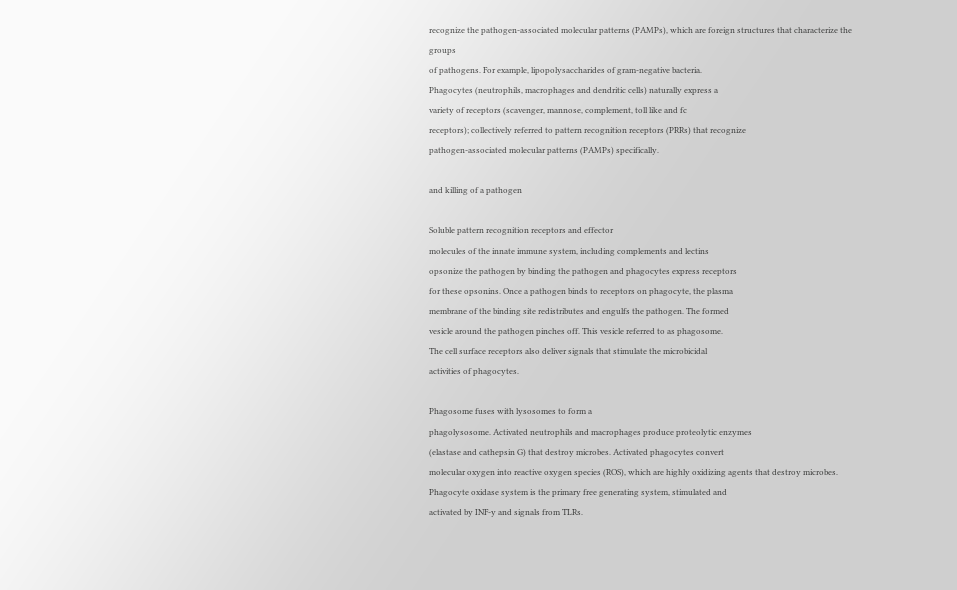recognize the pathogen-associated molecular patterns (PAMPs), which are foreign structures that characterize the groups
of pathogens. For example, lipopolysaccharides of gram-negative bacteria.
Phagocytes (neutrophils, macrophages and dendritic cells) naturally express a
variety of receptors (scavenger, mannose, complement, toll like and fc
receptors); collectively referred to pattern recognition receptors (PRRs) that recognize
pathogen-associated molecular patterns (PAMPs) specifically.

and killing of a pathogen

Soluble pattern recognition receptors and effector
molecules of the innate immune system, including complements and lectins
opsonize the pathogen by binding the pathogen and phagocytes express receptors
for these opsonins. Once a pathogen binds to receptors on phagocyte, the plasma
membrane of the binding site redistributes and engulfs the pathogen. The formed
vesicle around the pathogen pinches off. This vesicle referred to as phagosome.
The cell surface receptors also deliver signals that stimulate the microbicidal
activities of phagocytes.

Phagosome fuses with lysosomes to form a
phagolysosome. Activated neutrophils and macrophages produce proteolytic enzymes
(elastase and cathepsin G) that destroy microbes. Activated phagocytes convert
molecular oxygen into reactive oxygen species (ROS), which are highly oxidizing agents that destroy microbes.
Phagocyte oxidase system is the primary free generating system, stimulated and
activated by INF-y and signals from TLRs.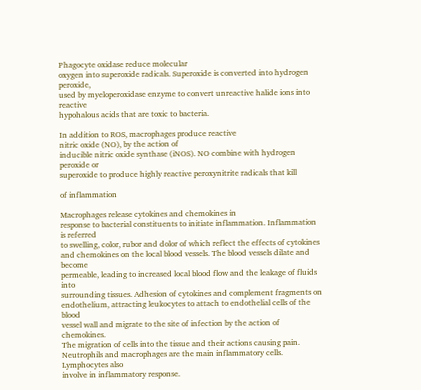Phagocyte oxidase reduce molecular
oxygen into superoxide radicals. Superoxide is converted into hydrogen peroxide,
used by myeloperoxidase enzyme to convert unreactive halide ions into reactive
hypohalous acids that are toxic to bacteria.

In addition to ROS, macrophages produce reactive
nitric oxide (NO), by the action of
inducible nitric oxide synthase (iNOS). NO combine with hydrogen peroxide or
superoxide to produce highly reactive peroxynitrite radicals that kill

of inflammation

Macrophages release cytokines and chemokines in
response to bacterial constituents to initiate inflammation. Inflammation is referred
to swelling, color, rubor and dolor of which reflect the effects of cytokines
and chemokines on the local blood vessels. The blood vessels dilate and become
permeable, leading to increased local blood flow and the leakage of fluids into
surrounding tissues. Adhesion of cytokines and complement fragments on
endothelium, attracting leukocytes to attach to endothelial cells of the blood
vessel wall and migrate to the site of infection by the action of chemokines.
The migration of cells into the tissue and their actions causing pain.
Neutrophils and macrophages are the main inflammatory cells. Lymphocytes also
involve in inflammatory response.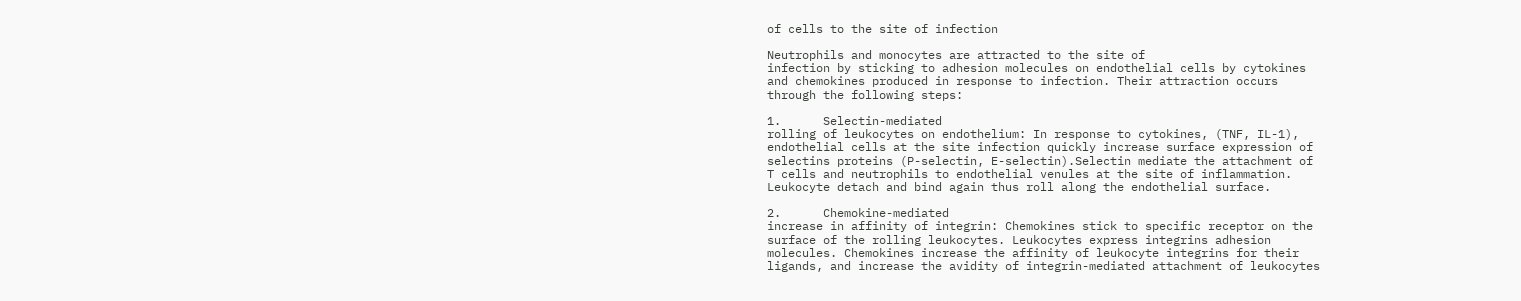of cells to the site of infection

Neutrophils and monocytes are attracted to the site of
infection by sticking to adhesion molecules on endothelial cells by cytokines
and chemokines produced in response to infection. Their attraction occurs
through the following steps:

1.      Selectin-mediated
rolling of leukocytes on endothelium: In response to cytokines, (TNF, IL-1),
endothelial cells at the site infection quickly increase surface expression of
selectins proteins (P-selectin, E-selectin).Selectin mediate the attachment of
T cells and neutrophils to endothelial venules at the site of inflammation.
Leukocyte detach and bind again thus roll along the endothelial surface.

2.      Chemokine-mediated
increase in affinity of integrin: Chemokines stick to specific receptor on the
surface of the rolling leukocytes. Leukocytes express integrins adhesion
molecules. Chemokines increase the affinity of leukocyte integrins for their
ligands, and increase the avidity of integrin-mediated attachment of leukocytes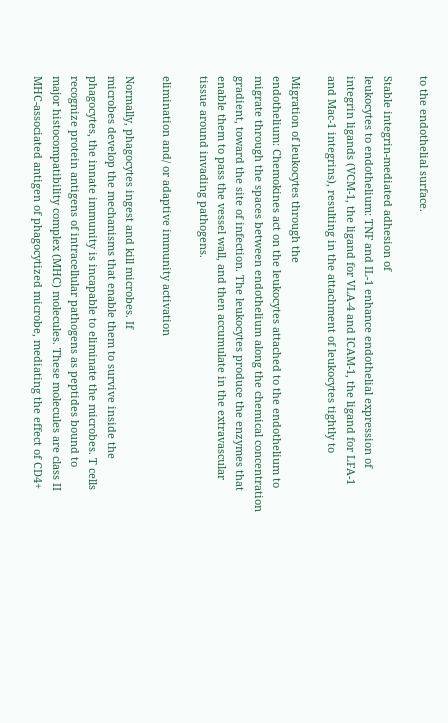to the endothelial surface.

Stable integrin-mediated adhesion of
leukocytes to endothelium: TNF and IL-1 enhance endothelial expression of
integrin ligands (VCM-1, the ligand for VLA-4 and ICAM-1, the ligand for LFA-1
and Mac-1 integrins), resulting in the attachment of leukocytes tightly to

Migration of leukocytes through the
endothelium: Chemokines act on the leukocytes attached to the endothelium to
migrate through the spaces between endothelium along the chemical concentration
gradient, toward the site of infection. The leukocytes produce the enzymes that
enable them to pass the vessel wall, and then accumulate in the extravascular
tissue around invading pathogens.

elimination and/ or adaptive immunity activation

Normally, phagocytes ingest and kill microbes. If
microbes develop the mechanisms that enable them to survive inside the
phagocytes, the innate immunity is incapable to eliminate the microbes. T cells
recognize protein antigens of intracellular pathogens as peptides bound to
major histocompatibility complex (MHC) molecules. These molecules are class II
MHC-associated antigen of phagocytized microbe, mediating the effect of CD4+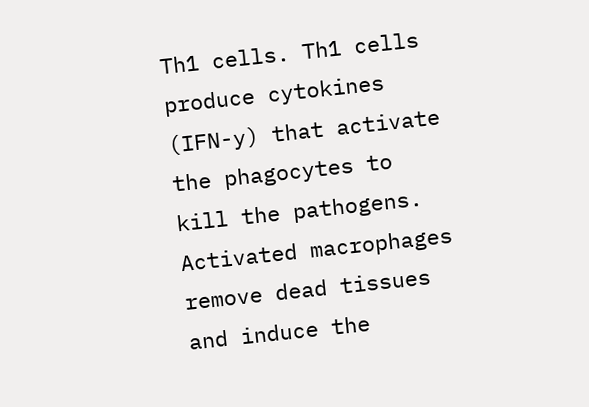Th1 cells. Th1 cells produce cytokines (IFN-y) that activate the phagocytes to
kill the pathogens. Activated macrophages remove dead tissues and induce the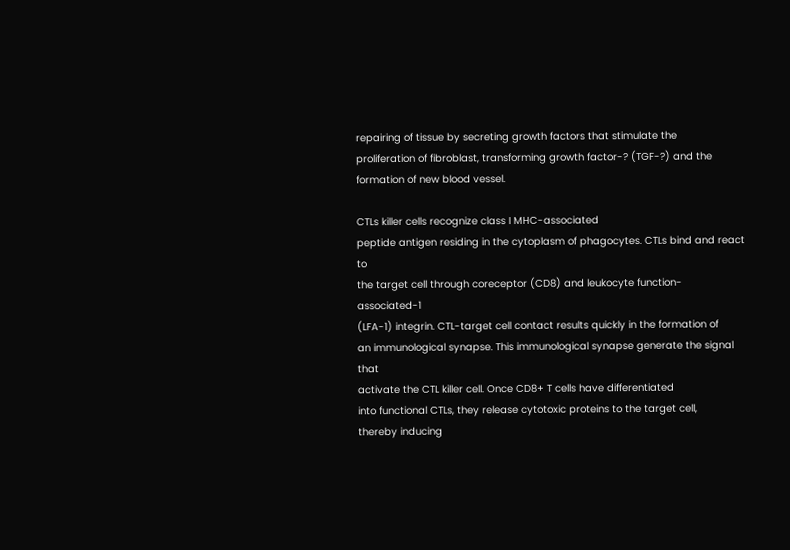repairing of tissue by secreting growth factors that stimulate the
proliferation of fibroblast, transforming growth factor-? (TGF-?) and the
formation of new blood vessel.

CTLs killer cells recognize class I MHC-associated
peptide antigen residing in the cytoplasm of phagocytes. CTLs bind and react to
the target cell through coreceptor (CD8) and leukocyte function-associated-1
(LFA-1) integrin. CTL-target cell contact results quickly in the formation of
an immunological synapse. This immunological synapse generate the signal that
activate the CTL killer cell. Once CD8+ T cells have differentiated
into functional CTLs, they release cytotoxic proteins to the target cell,
thereby inducing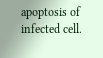apoptosis of infected cell.